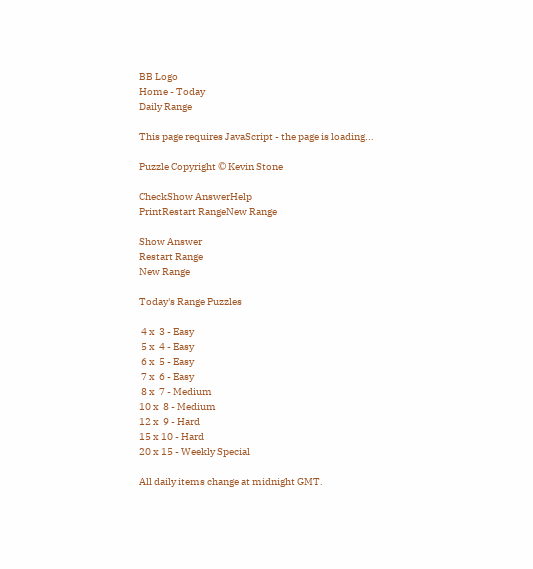BB Logo
Home - Today
Daily Range

This page requires JavaScript - the page is loading...

Puzzle Copyright © Kevin Stone

CheckShow AnswerHelp
PrintRestart RangeNew Range

Show Answer
Restart Range
New Range

Today's Range Puzzles

 4 x  3 - Easy
 5 x  4 - Easy
 6 x  5 - Easy
 7 x  6 - Easy
 8 x  7 - Medium
10 x  8 - Medium
12 x  9 - Hard
15 x 10 - Hard
20 x 15 - Weekly Special

All daily items change at midnight GMT.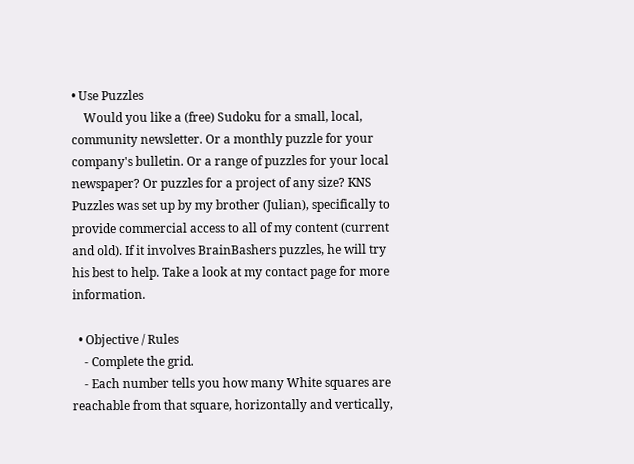• Use Puzzles
    Would you like a (free) Sudoku for a small, local, community newsletter. Or a monthly puzzle for your company's bulletin. Or a range of puzzles for your local newspaper? Or puzzles for a project of any size? KNS Puzzles was set up by my brother (Julian), specifically to provide commercial access to all of my content (current and old). If it involves BrainBashers puzzles, he will try his best to help. Take a look at my contact page for more information.

  • Objective / Rules
    - Complete the grid.
    - Each number tells you how many White squares are reachable from that square, horizontally and vertically,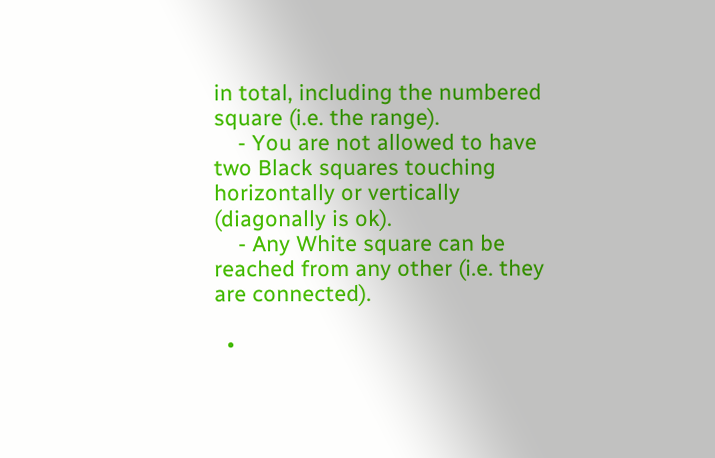in total, including the numbered square (i.e. the range).
    - You are not allowed to have two Black squares touching horizontally or vertically (diagonally is ok).
    - Any White square can be reached from any other (i.e. they are connected).

  •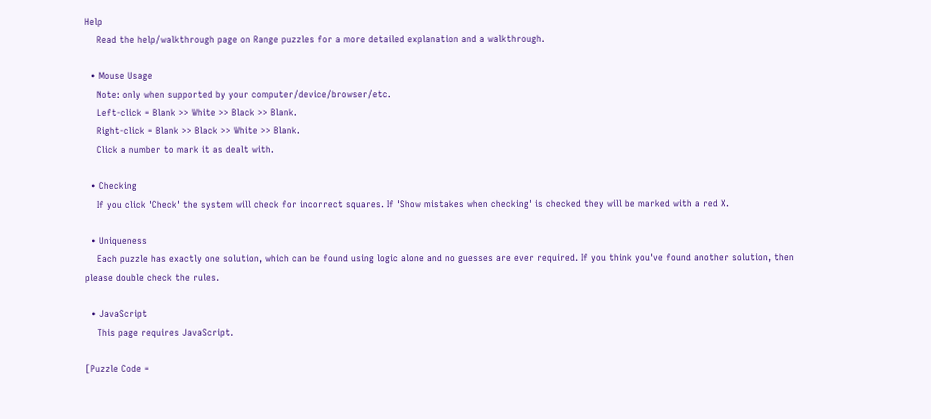Help
    Read the help/walkthrough page on Range puzzles for a more detailed explanation and a walkthrough.

  • Mouse Usage
    Note: only when supported by your computer/device/browser/etc.
    Left-click = Blank >> White >> Black >> Blank.
    Right-click = Blank >> Black >> White >> Blank.
    Click a number to mark it as dealt with.

  • Checking
    If you click 'Check' the system will check for incorrect squares. If 'Show mistakes when checking' is checked they will be marked with a red X.

  • Uniqueness
    Each puzzle has exactly one solution, which can be found using logic alone and no guesses are ever required. If you think you've found another solution, then please double check the rules.

  • JavaScript
    This page requires JavaScript.

[Puzzle Code =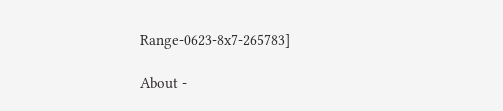Range-0623-8x7-265783]

About -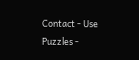Contact - Use Puzzles -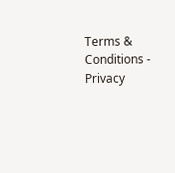Terms & Conditions - Privacy